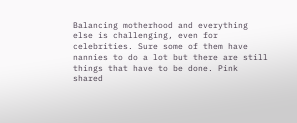Balancing motherhood and everything else is challenging, even for celebrities. Sure some of them have nannies to do a lot but there are still things that have to be done. Pink shared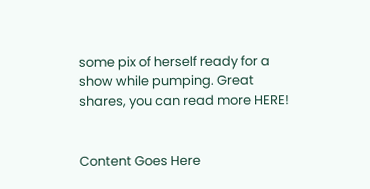some pix of herself ready for a show while pumping. Great shares, you can read more HERE!


Content Goes Here